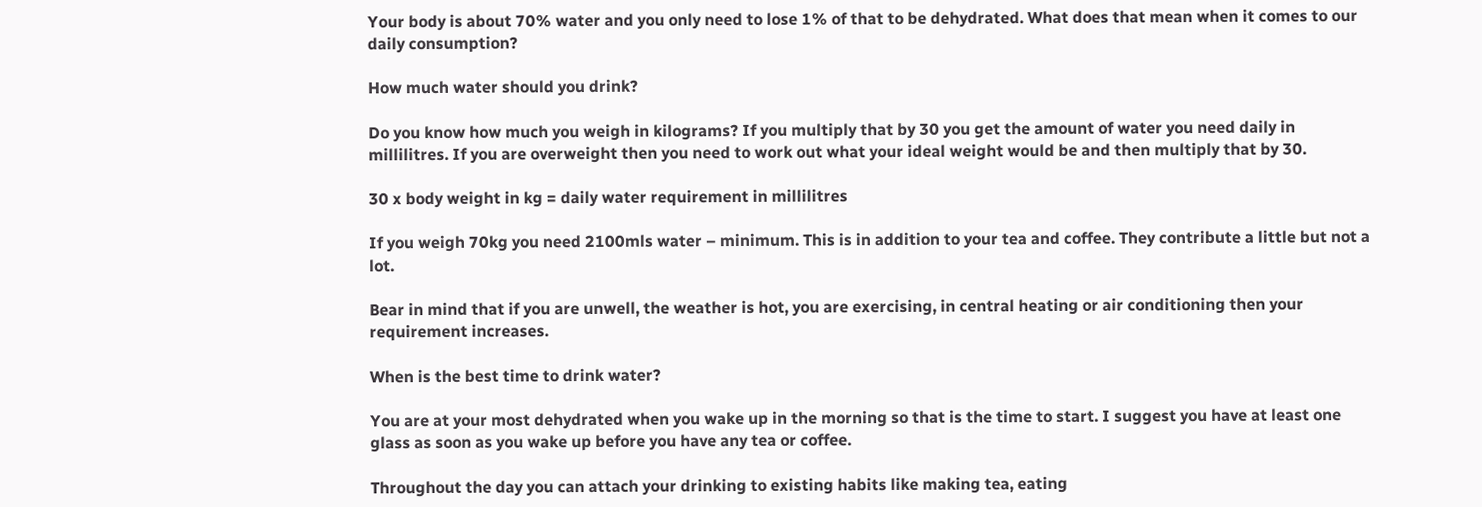Your body is about 70% water and you only need to lose 1% of that to be dehydrated. What does that mean when it comes to our daily consumption?

How much water should you drink?

Do you know how much you weigh in kilograms? If you multiply that by 30 you get the amount of water you need daily in millilitres. If you are overweight then you need to work out what your ideal weight would be and then multiply that by 30.

30 x body weight in kg = daily water requirement in millilitres

If you weigh 70kg you need 2100mls water – minimum. This is in addition to your tea and coffee. They contribute a little but not a lot.

Bear in mind that if you are unwell, the weather is hot, you are exercising, in central heating or air conditioning then your requirement increases.

When is the best time to drink water?

You are at your most dehydrated when you wake up in the morning so that is the time to start. I suggest you have at least one glass as soon as you wake up before you have any tea or coffee.

Throughout the day you can attach your drinking to existing habits like making tea, eating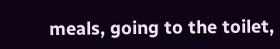meals, going to the toilet,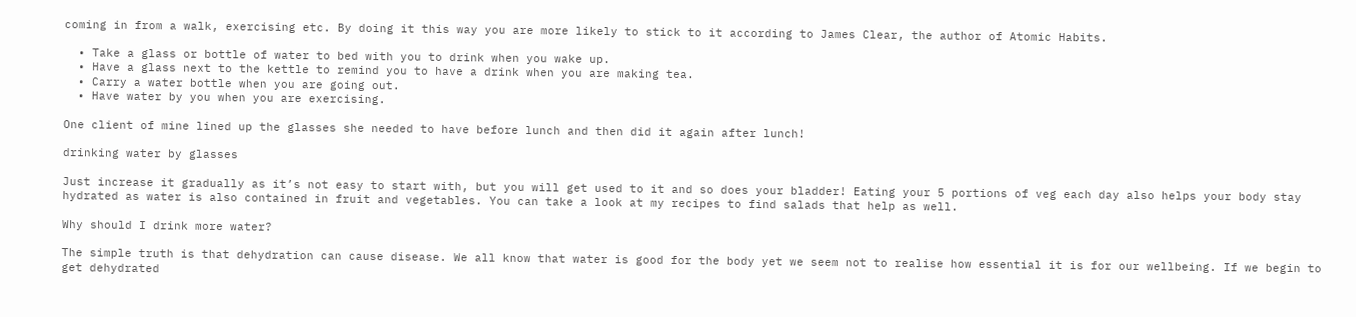coming in from a walk, exercising etc. By doing it this way you are more likely to stick to it according to James Clear, the author of Atomic Habits.

  • Take a glass or bottle of water to bed with you to drink when you wake up.
  • Have a glass next to the kettle to remind you to have a drink when you are making tea.
  • Carry a water bottle when you are going out.
  • Have water by you when you are exercising.

One client of mine lined up the glasses she needed to have before lunch and then did it again after lunch!

drinking water by glasses

Just increase it gradually as it’s not easy to start with, but you will get used to it and so does your bladder! Eating your 5 portions of veg each day also helps your body stay hydrated as water is also contained in fruit and vegetables. You can take a look at my recipes to find salads that help as well.

Why should I drink more water?

The simple truth is that dehydration can cause disease. We all know that water is good for the body yet we seem not to realise how essential it is for our wellbeing. If we begin to get dehydrated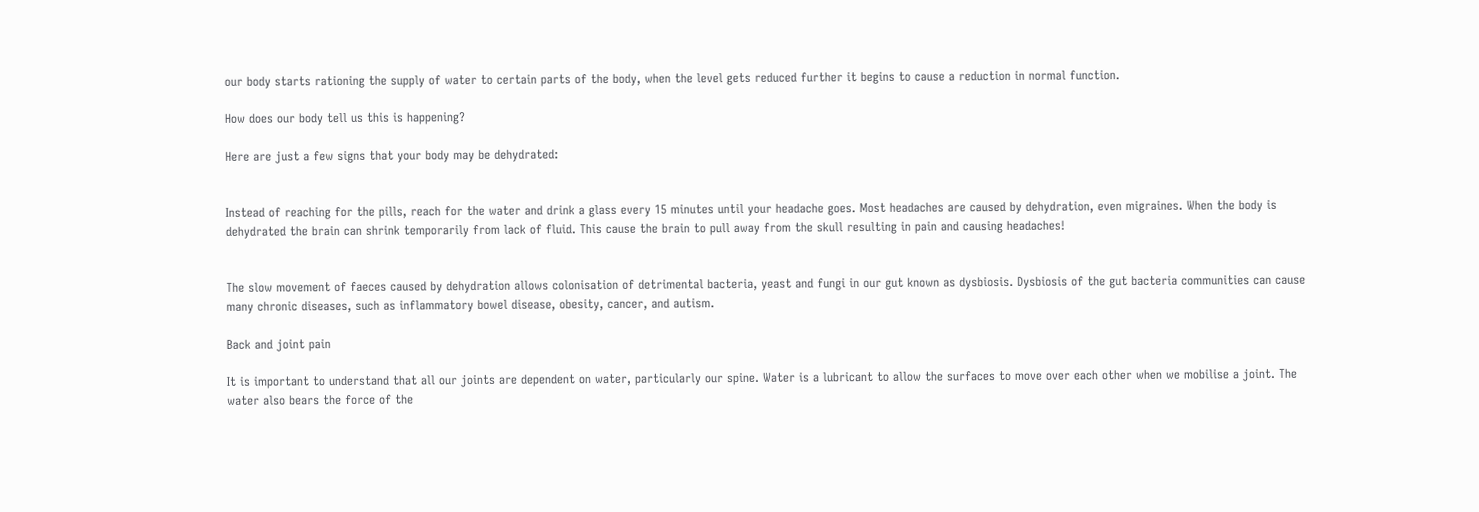our body starts rationing the supply of water to certain parts of the body, when the level gets reduced further it begins to cause a reduction in normal function.

How does our body tell us this is happening?

Here are just a few signs that your body may be dehydrated:


Instead of reaching for the pills, reach for the water and drink a glass every 15 minutes until your headache goes. Most headaches are caused by dehydration, even migraines. When the body is dehydrated the brain can shrink temporarily from lack of fluid. This cause the brain to pull away from the skull resulting in pain and causing headaches!


The slow movement of faeces caused by dehydration allows colonisation of detrimental bacteria, yeast and fungi in our gut known as dysbiosis. Dysbiosis of the gut bacteria communities can cause many chronic diseases, such as inflammatory bowel disease, obesity, cancer, and autism.

Back and joint pain

It is important to understand that all our joints are dependent on water, particularly our spine. Water is a lubricant to allow the surfaces to move over each other when we mobilise a joint. The water also bears the force of the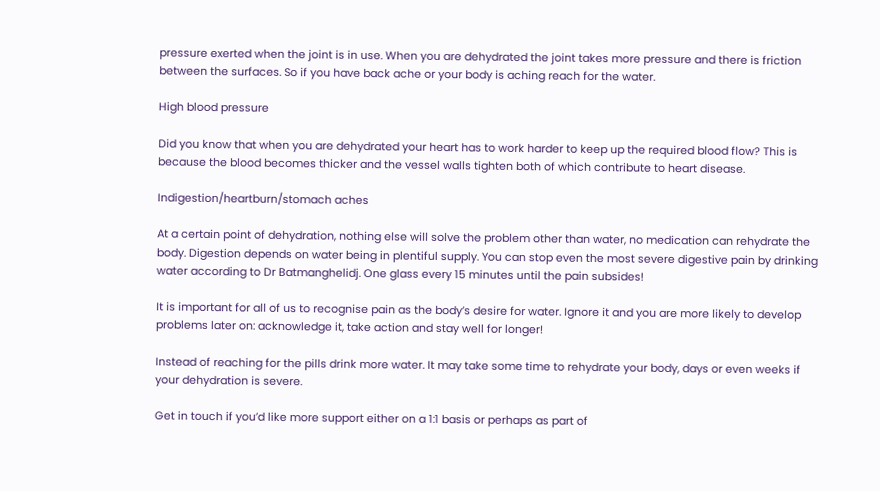pressure exerted when the joint is in use. When you are dehydrated the joint takes more pressure and there is friction between the surfaces. So if you have back ache or your body is aching reach for the water.

High blood pressure

Did you know that when you are dehydrated your heart has to work harder to keep up the required blood flow? This is because the blood becomes thicker and the vessel walls tighten both of which contribute to heart disease.

Indigestion/heartburn/stomach aches

At a certain point of dehydration, nothing else will solve the problem other than water, no medication can rehydrate the body. Digestion depends on water being in plentiful supply. You can stop even the most severe digestive pain by drinking water according to Dr Batmanghelidj. One glass every 15 minutes until the pain subsides!

It is important for all of us to recognise pain as the body’s desire for water. Ignore it and you are more likely to develop problems later on: acknowledge it, take action and stay well for longer!

Instead of reaching for the pills drink more water. It may take some time to rehydrate your body, days or even weeks if your dehydration is severe.

Get in touch if you’d like more support either on a 1:1 basis or perhaps as part of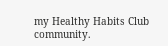my Healthy Habits Club community.